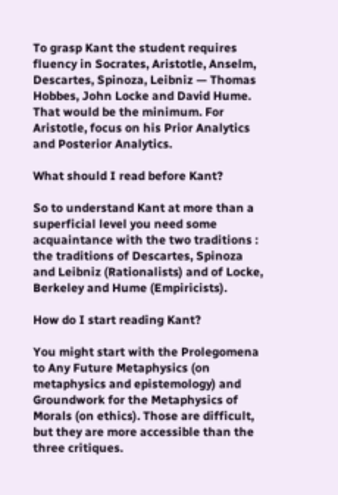To grasp Kant the student requires fluency in Socrates, Aristotle, Anselm, Descartes, Spinoza, Leibniz — Thomas Hobbes, John Locke and David Hume. That would be the minimum. For Aristotle, focus on his Prior Analytics and Posterior Analytics.

What should I read before Kant?

So to understand Kant at more than a superficial level you need some acquaintance with the two traditions : the traditions of Descartes, Spinoza and Leibniz (Rationalists) and of Locke, Berkeley and Hume (Empiricists).

How do I start reading Kant?

You might start with the Prolegomena to Any Future Metaphysics (on metaphysics and epistemology) and Groundwork for the Metaphysics of Morals (on ethics). Those are difficult, but they are more accessible than the three critiques.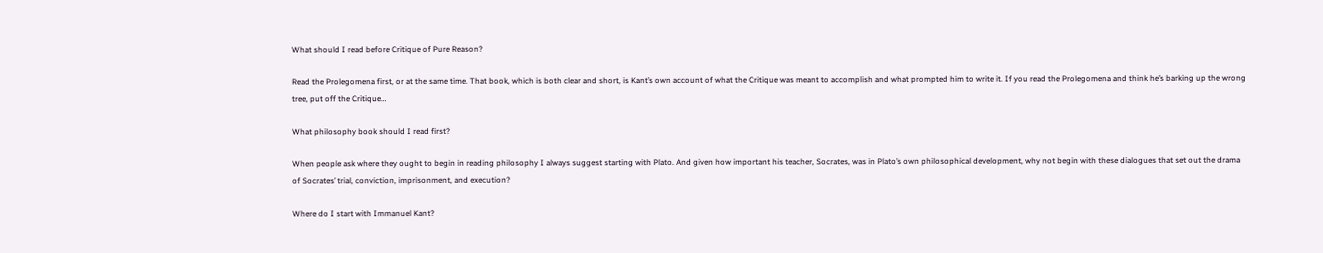What should I read before Critique of Pure Reason?

Read the Prolegomena first, or at the same time. That book, which is both clear and short, is Kant’s own account of what the Critique was meant to accomplish and what prompted him to write it. If you read the Prolegomena and think he’s barking up the wrong tree, put off the Critique…

What philosophy book should I read first?

When people ask where they ought to begin in reading philosophy I always suggest starting with Plato. And given how important his teacher, Socrates, was in Plato’s own philosophical development, why not begin with these dialogues that set out the drama of Socrates’ trial, conviction, imprisonment, and execution?

Where do I start with Immanuel Kant?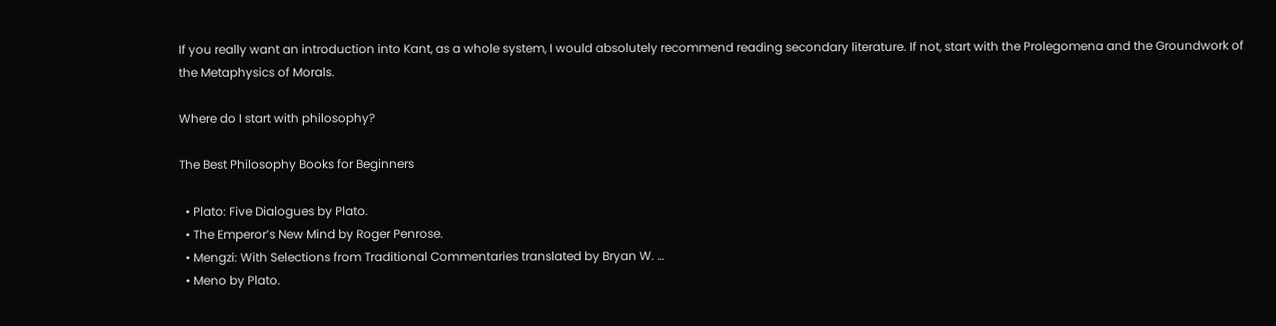If you really want an introduction into Kant, as a whole system, I would absolutely recommend reading secondary literature. If not, start with the Prolegomena and the Groundwork of the Metaphysics of Morals.

Where do I start with philosophy?

The Best Philosophy Books for Beginners

  • Plato: Five Dialogues by Plato.
  • The Emperor’s New Mind by Roger Penrose.
  • Mengzi: With Selections from Traditional Commentaries translated by Bryan W. …
  • Meno by Plato.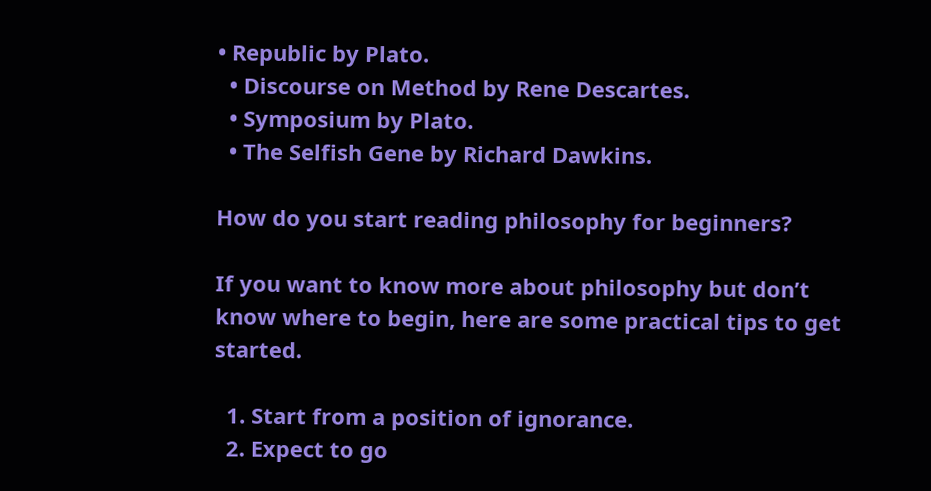• Republic by Plato.
  • Discourse on Method by Rene Descartes.
  • Symposium by Plato.
  • The Selfish Gene by Richard Dawkins.

How do you start reading philosophy for beginners?

If you want to know more about philosophy but don’t know where to begin, here are some practical tips to get started.

  1. Start from a position of ignorance.
  2. Expect to go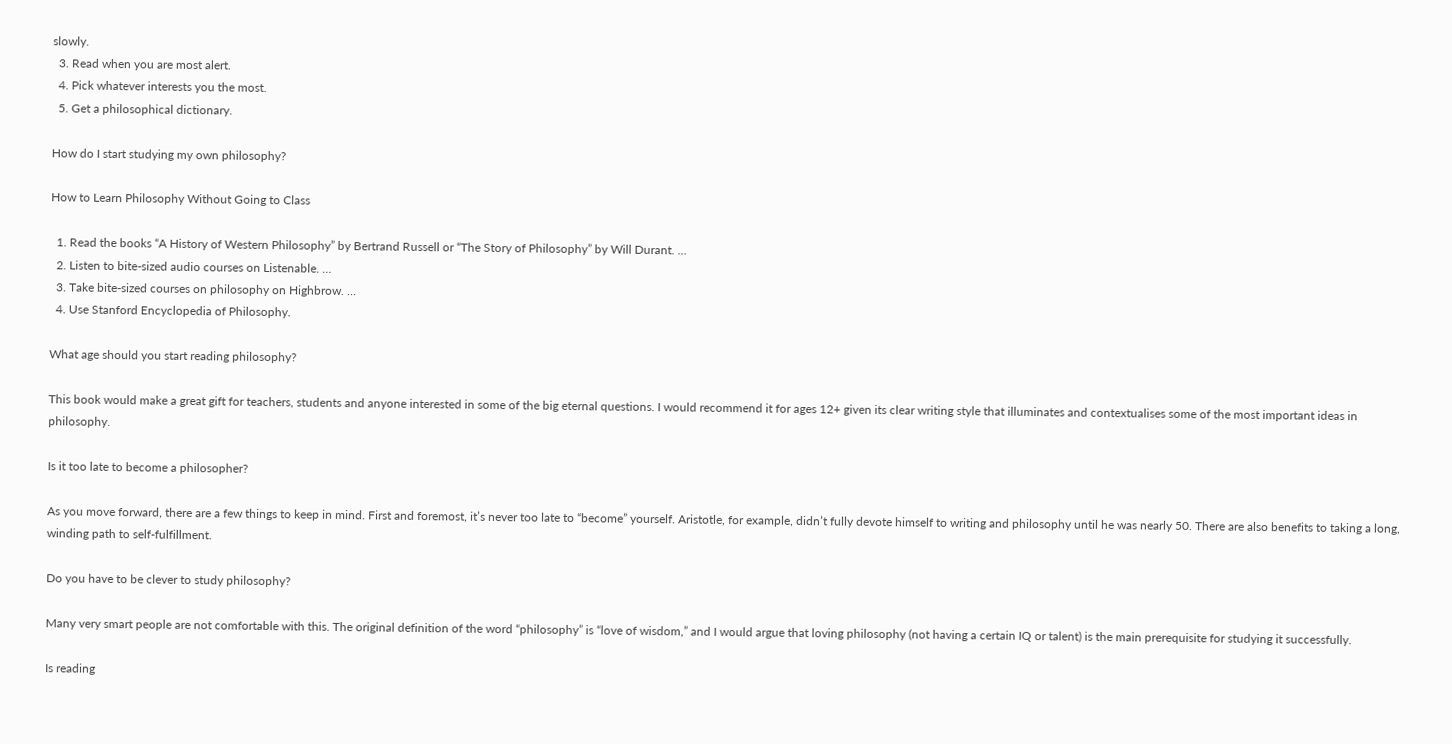slowly.
  3. Read when you are most alert.
  4. Pick whatever interests you the most.
  5. Get a philosophical dictionary.

How do I start studying my own philosophy?

How to Learn Philosophy Without Going to Class

  1. Read the books “A History of Western Philosophy” by Bertrand Russell or “The Story of Philosophy” by Will Durant. …
  2. Listen to bite-sized audio courses on Listenable. …
  3. Take bite-sized courses on philosophy on Highbrow. …
  4. Use Stanford Encyclopedia of Philosophy.

What age should you start reading philosophy?

This book would make a great gift for teachers, students and anyone interested in some of the big eternal questions. I would recommend it for ages 12+ given its clear writing style that illuminates and contextualises some of the most important ideas in philosophy.

Is it too late to become a philosopher?

As you move forward, there are a few things to keep in mind. First and foremost, it’s never too late to “become” yourself. Aristotle, for example, didn’t fully devote himself to writing and philosophy until he was nearly 50. There are also benefits to taking a long, winding path to self-fulfillment.

Do you have to be clever to study philosophy?

Many very smart people are not comfortable with this. The original definition of the word “philosophy” is “love of wisdom,” and I would argue that loving philosophy (not having a certain IQ or talent) is the main prerequisite for studying it successfully.

Is reading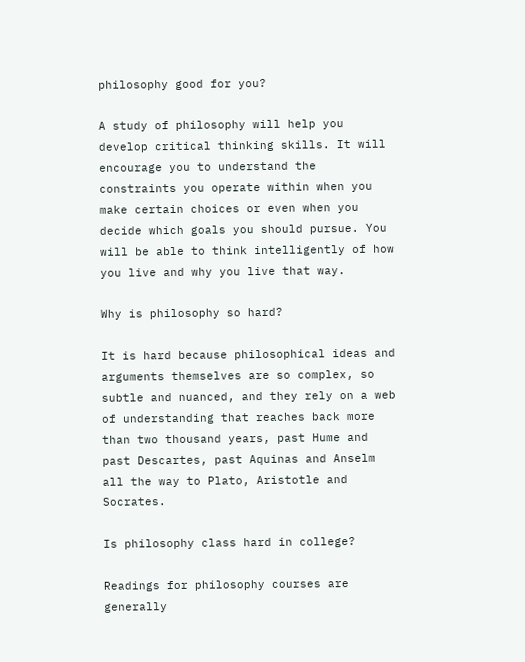philosophy good for you?

A study of philosophy will help you develop critical thinking skills. It will encourage you to understand the constraints you operate within when you make certain choices or even when you decide which goals you should pursue. You will be able to think intelligently of how you live and why you live that way.

Why is philosophy so hard?

It is hard because philosophical ideas and arguments themselves are so complex, so subtle and nuanced, and they rely on a web of understanding that reaches back more than two thousand years, past Hume and past Descartes, past Aquinas and Anselm all the way to Plato, Aristotle and Socrates.

Is philosophy class hard in college?

Readings for philosophy courses are generally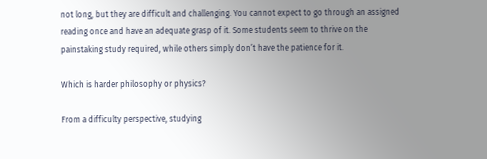not long, but they are difficult and challenging. You cannot expect to go through an assigned reading once and have an adequate grasp of it. Some students seem to thrive on the painstaking study required, while others simply don’t have the patience for it.

Which is harder philosophy or physics?

From a difficulty perspective, studying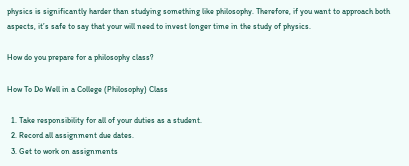physics is significantly harder than studying something like philosophy. Therefore, if you want to approach both aspects, it’s safe to say that your will need to invest longer time in the study of physics.

How do you prepare for a philosophy class?

How To Do Well in a College (Philosophy) Class

  1. Take responsibility for all of your duties as a student.
  2. Record all assignment due dates.
  3. Get to work on assignments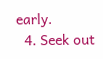early.
  4. Seek out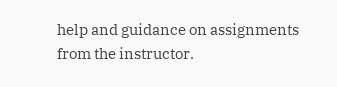help and guidance on assignments from the instructor.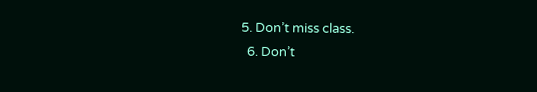5. Don’t miss class.
  6. Don’t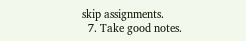skip assignments.
  7. Take good notes.